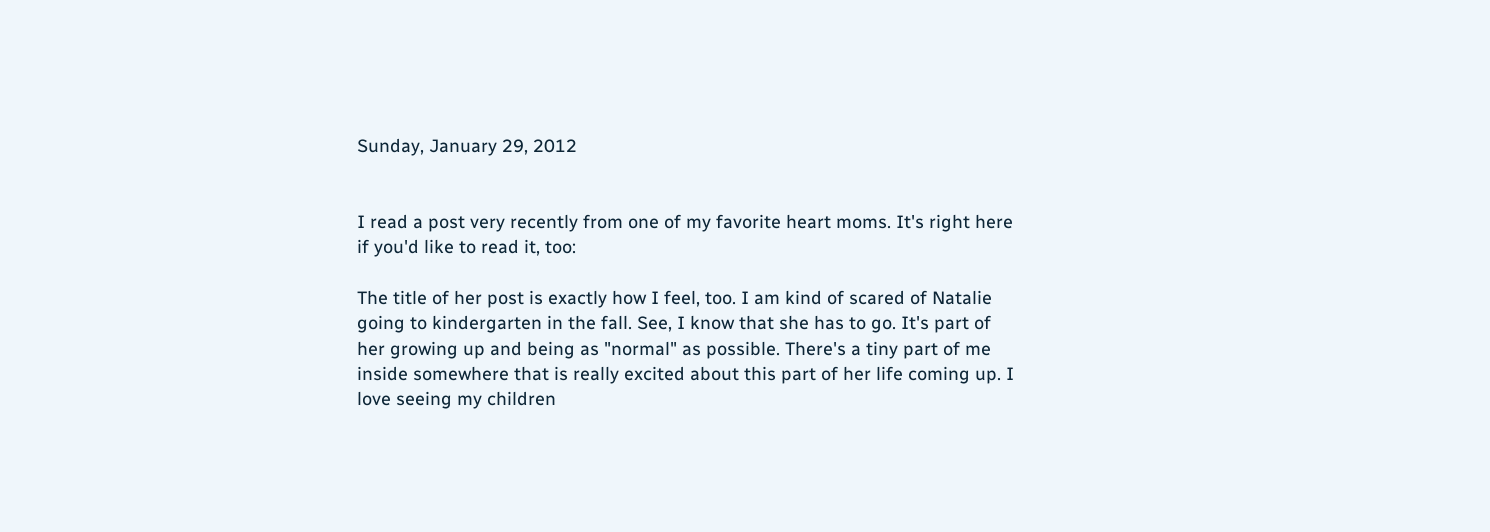Sunday, January 29, 2012


I read a post very recently from one of my favorite heart moms. It's right here if you'd like to read it, too:

The title of her post is exactly how I feel, too. I am kind of scared of Natalie going to kindergarten in the fall. See, I know that she has to go. It's part of her growing up and being as "normal" as possible. There's a tiny part of me inside somewhere that is really excited about this part of her life coming up. I love seeing my children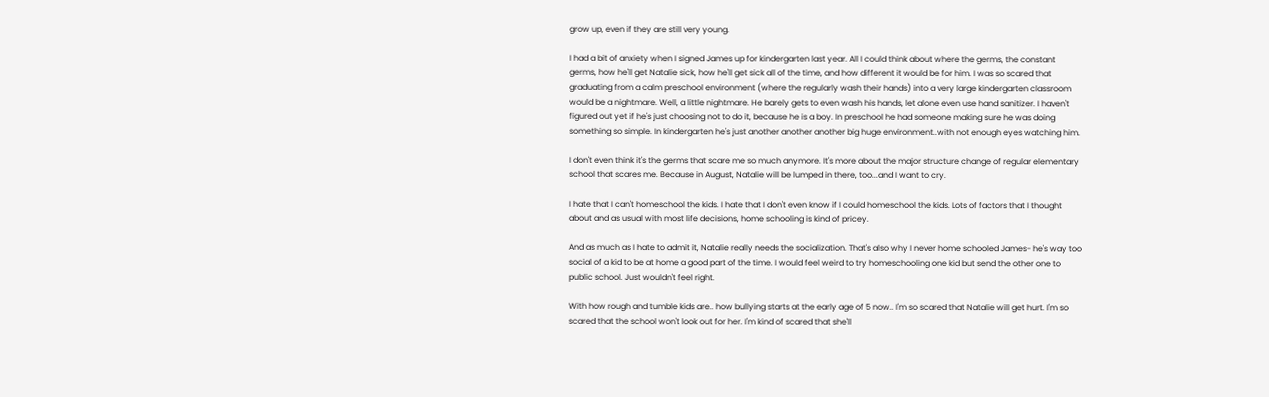grow up, even if they are still very young.

I had a bit of anxiety when I signed James up for kindergarten last year. All I could think about where the germs, the constant germs, how he'll get Natalie sick, how he'll get sick all of the time, and how different it would be for him. I was so scared that graduating from a calm preschool environment (where the regularly wash their hands) into a very large kindergarten classroom would be a nightmare. Well, a little nightmare. He barely gets to even wash his hands, let alone even use hand sanitizer. I haven't figured out yet if he's just choosing not to do it, because he is a boy. In preschool he had someone making sure he was doing something so simple. In kindergarten he's just another another another big huge environment..with not enough eyes watching him.

I don't even think it's the germs that scare me so much anymore. It's more about the major structure change of regular elementary school that scares me. Because in August, Natalie will be lumped in there, too...and I want to cry.

I hate that I can't homeschool the kids. I hate that I don't even know if I could homeschool the kids. Lots of factors that I thought about and as usual with most life decisions, home schooling is kind of pricey.

And as much as I hate to admit it, Natalie really needs the socialization. That's also why I never home schooled James- he's way too social of a kid to be at home a good part of the time. I would feel weird to try homeschooling one kid but send the other one to public school. Just wouldn't feel right.

With how rough and tumble kids are.. how bullying starts at the early age of 5 now.. I'm so scared that Natalie will get hurt. I'm so scared that the school won't look out for her. I'm kind of scared that she'll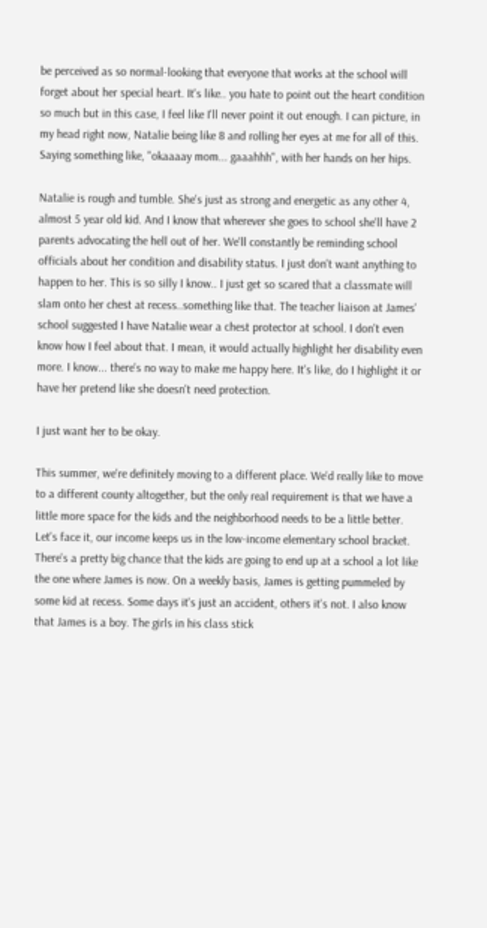be perceived as so normal-looking that everyone that works at the school will forget about her special heart. It's like.. you hate to point out the heart condition so much but in this case, I feel like I'll never point it out enough. I can picture, in my head right now, Natalie being like 8 and rolling her eyes at me for all of this. Saying something like, "okaaaay mom... gaaahhh", with her hands on her hips.

Natalie is rough and tumble. She's just as strong and energetic as any other 4, almost 5 year old kid. And I know that wherever she goes to school she'll have 2 parents advocating the hell out of her. We'll constantly be reminding school officials about her condition and disability status. I just don't want anything to happen to her. This is so silly I know.. I just get so scared that a classmate will slam onto her chest at recess..something like that. The teacher liaison at James' school suggested I have Natalie wear a chest protector at school. I don't even know how I feel about that. I mean, it would actually highlight her disability even more. I know... there's no way to make me happy here. It's like, do I highlight it or have her pretend like she doesn't need protection.

I just want her to be okay.

This summer, we're definitely moving to a different place. We'd really like to move to a different county altogether, but the only real requirement is that we have a little more space for the kids and the neighborhood needs to be a little better. Let's face it, our income keeps us in the low-income elementary school bracket. There's a pretty big chance that the kids are going to end up at a school a lot like the one where James is now. On a weekly basis, James is getting pummeled by some kid at recess. Some days it's just an accident, others it's not. I also know that James is a boy. The girls in his class stick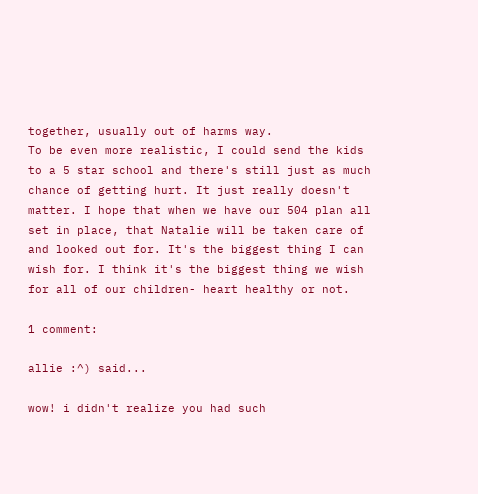together, usually out of harms way.
To be even more realistic, I could send the kids to a 5 star school and there's still just as much chance of getting hurt. It just really doesn't matter. I hope that when we have our 504 plan all set in place, that Natalie will be taken care of and looked out for. It's the biggest thing I can wish for. I think it's the biggest thing we wish for all of our children- heart healthy or not.

1 comment:

allie :^) said...

wow! i didn't realize you had such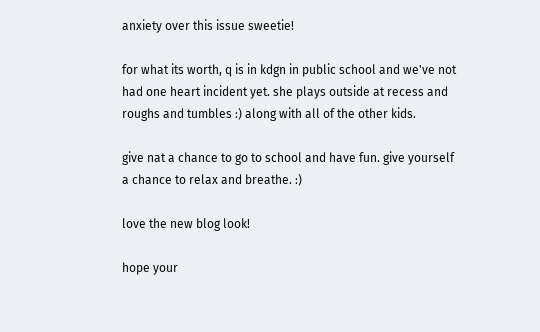anxiety over this issue sweetie!

for what its worth, q is in kdgn in public school and we've not had one heart incident yet. she plays outside at recess and roughs and tumbles :) along with all of the other kids.

give nat a chance to go to school and have fun. give yourself a chance to relax and breathe. :)

love the new blog look!

hope your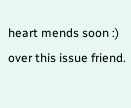heart mends soon :) over this issue friend.